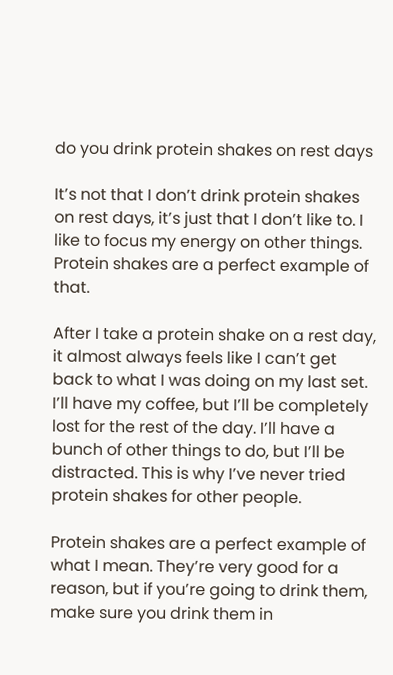do you drink protein shakes on rest days

It’s not that I don’t drink protein shakes on rest days, it’s just that I don’t like to. I like to focus my energy on other things. Protein shakes are a perfect example of that.

After I take a protein shake on a rest day, it almost always feels like I can’t get back to what I was doing on my last set. I’ll have my coffee, but I’ll be completely lost for the rest of the day. I’ll have a bunch of other things to do, but I’ll be distracted. This is why I’ve never tried protein shakes for other people.

Protein shakes are a perfect example of what I mean. They’re very good for a reason, but if you’re going to drink them, make sure you drink them in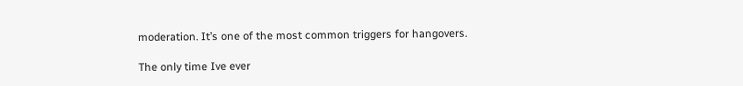moderation. It’s one of the most common triggers for hangovers.

The only time Ive ever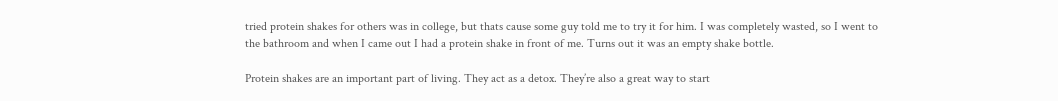tried protein shakes for others was in college, but thats cause some guy told me to try it for him. I was completely wasted, so I went to the bathroom and when I came out I had a protein shake in front of me. Turns out it was an empty shake bottle.

Protein shakes are an important part of living. They act as a detox. They’re also a great way to start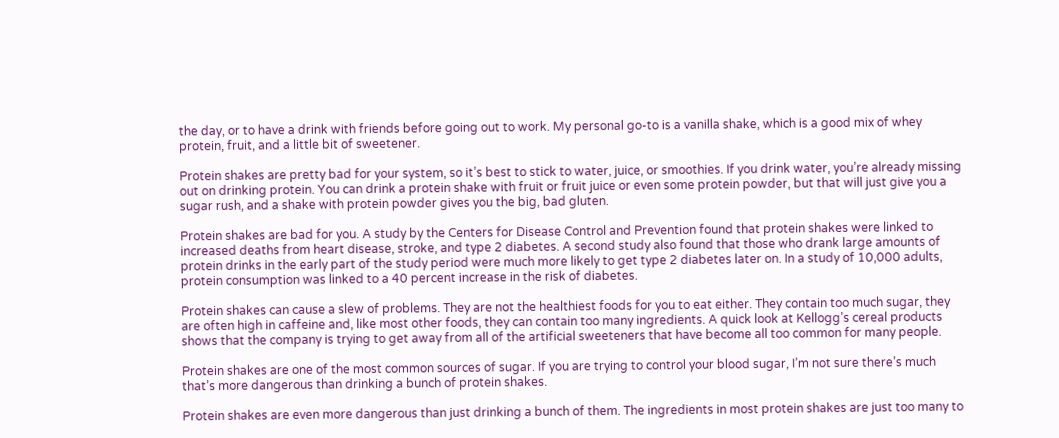the day, or to have a drink with friends before going out to work. My personal go-to is a vanilla shake, which is a good mix of whey protein, fruit, and a little bit of sweetener.

Protein shakes are pretty bad for your system, so it’s best to stick to water, juice, or smoothies. If you drink water, you’re already missing out on drinking protein. You can drink a protein shake with fruit or fruit juice or even some protein powder, but that will just give you a sugar rush, and a shake with protein powder gives you the big, bad gluten.

Protein shakes are bad for you. A study by the Centers for Disease Control and Prevention found that protein shakes were linked to increased deaths from heart disease, stroke, and type 2 diabetes. A second study also found that those who drank large amounts of protein drinks in the early part of the study period were much more likely to get type 2 diabetes later on. In a study of 10,000 adults, protein consumption was linked to a 40 percent increase in the risk of diabetes.

Protein shakes can cause a slew of problems. They are not the healthiest foods for you to eat either. They contain too much sugar, they are often high in caffeine and, like most other foods, they can contain too many ingredients. A quick look at Kellogg’s cereal products shows that the company is trying to get away from all of the artificial sweeteners that have become all too common for many people.

Protein shakes are one of the most common sources of sugar. If you are trying to control your blood sugar, I’m not sure there’s much that’s more dangerous than drinking a bunch of protein shakes.

Protein shakes are even more dangerous than just drinking a bunch of them. The ingredients in most protein shakes are just too many to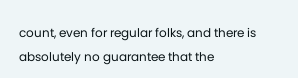count, even for regular folks, and there is absolutely no guarantee that the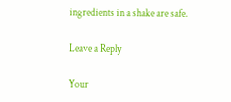ingredients in a shake are safe.

Leave a Reply

Your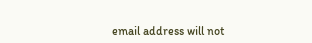email address will not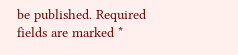be published. Required fields are marked *